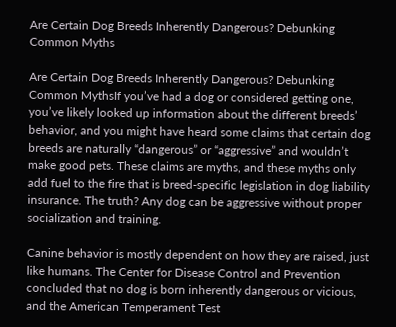Are Certain Dog Breeds Inherently Dangerous? Debunking Common Myths

Are Certain Dog Breeds Inherently Dangerous? Debunking Common MythsIf you’ve had a dog or considered getting one, you’ve likely looked up information about the different breeds’ behavior, and you might have heard some claims that certain dog breeds are naturally “dangerous” or “aggressive” and wouldn’t make good pets. These claims are myths, and these myths only add fuel to the fire that is breed-specific legislation in dog liability insurance. The truth? Any dog can be aggressive without proper socialization and training.

Canine behavior is mostly dependent on how they are raised, just like humans. The Center for Disease Control and Prevention concluded that no dog is born inherently dangerous or vicious, and the American Temperament Test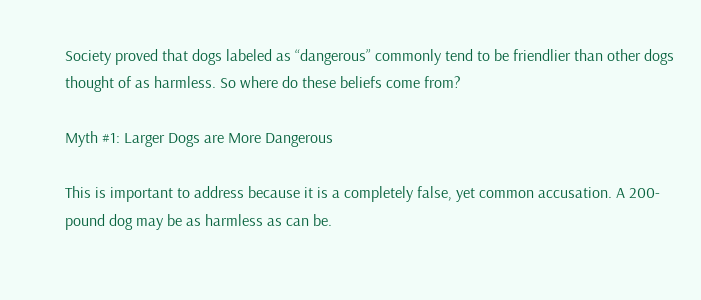Society proved that dogs labeled as “dangerous” commonly tend to be friendlier than other dogs thought of as harmless. So where do these beliefs come from?

Myth #1: Larger Dogs are More Dangerous

This is important to address because it is a completely false, yet common accusation. A 200-pound dog may be as harmless as can be.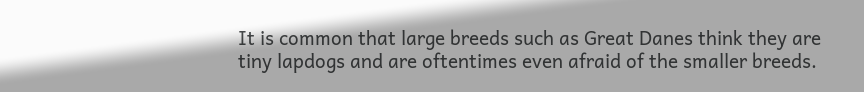It is common that large breeds such as Great Danes think they are tiny lapdogs and are oftentimes even afraid of the smaller breeds.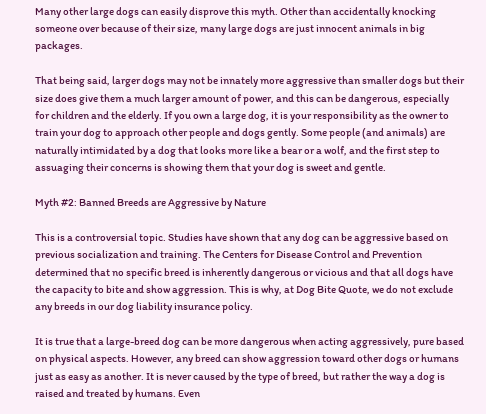Many other large dogs can easily disprove this myth. Other than accidentally knocking someone over because of their size, many large dogs are just innocent animals in big packages.

That being said, larger dogs may not be innately more aggressive than smaller dogs but their size does give them a much larger amount of power, and this can be dangerous, especially for children and the elderly. If you own a large dog, it is your responsibility as the owner to train your dog to approach other people and dogs gently. Some people (and animals) are naturally intimidated by a dog that looks more like a bear or a wolf, and the first step to assuaging their concerns is showing them that your dog is sweet and gentle.

Myth #2: Banned Breeds are Aggressive by Nature

This is a controversial topic. Studies have shown that any dog can be aggressive based on previous socialization and training. The Centers for Disease Control and Prevention determined that no specific breed is inherently dangerous or vicious and that all dogs have the capacity to bite and show aggression. This is why, at Dog Bite Quote, we do not exclude any breeds in our dog liability insurance policy.

It is true that a large-breed dog can be more dangerous when acting aggressively, pure based on physical aspects. However, any breed can show aggression toward other dogs or humans just as easy as another. It is never caused by the type of breed, but rather the way a dog is raised and treated by humans. Even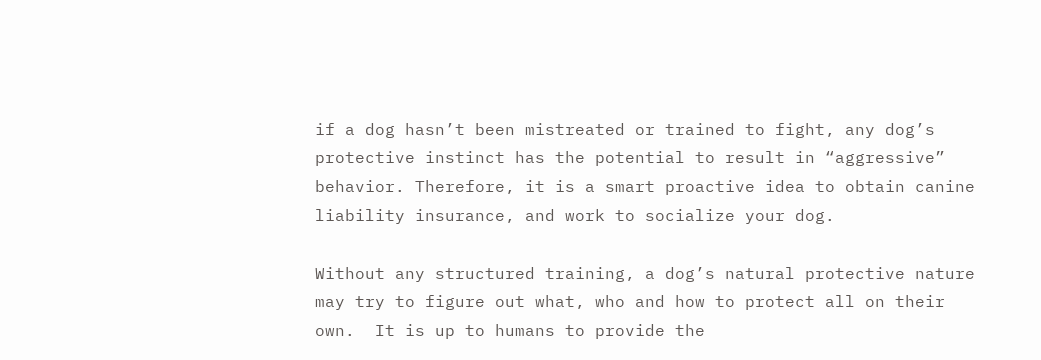if a dog hasn’t been mistreated or trained to fight, any dog’s protective instinct has the potential to result in “aggressive” behavior. Therefore, it is a smart proactive idea to obtain canine liability insurance, and work to socialize your dog.

Without any structured training, a dog’s natural protective nature may try to figure out what, who and how to protect all on their own.  It is up to humans to provide the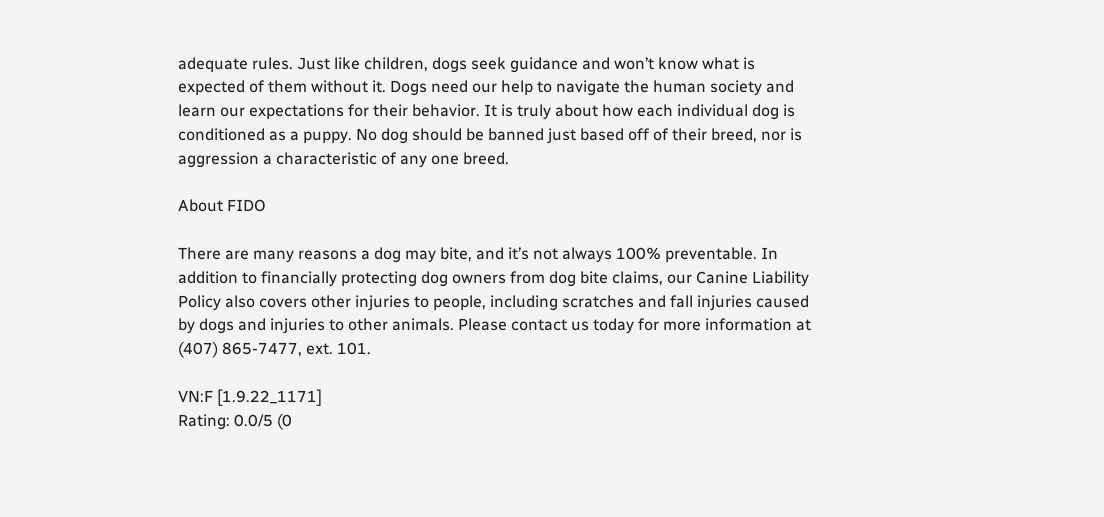adequate rules. Just like children, dogs seek guidance and won’t know what is expected of them without it. Dogs need our help to navigate the human society and learn our expectations for their behavior. It is truly about how each individual dog is conditioned as a puppy. No dog should be banned just based off of their breed, nor is aggression a characteristic of any one breed.

About FIDO

There are many reasons a dog may bite, and it’s not always 100% preventable. In addition to financially protecting dog owners from dog bite claims, our Canine Liability Policy also covers other injuries to people, including scratches and fall injuries caused by dogs and injuries to other animals. Please contact us today for more information at (407) 865-7477, ext. 101.

VN:F [1.9.22_1171]
Rating: 0.0/5 (0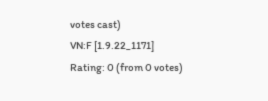votes cast)
VN:F [1.9.22_1171]
Rating: 0 (from 0 votes)